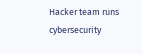Hacker team runs cybersecurity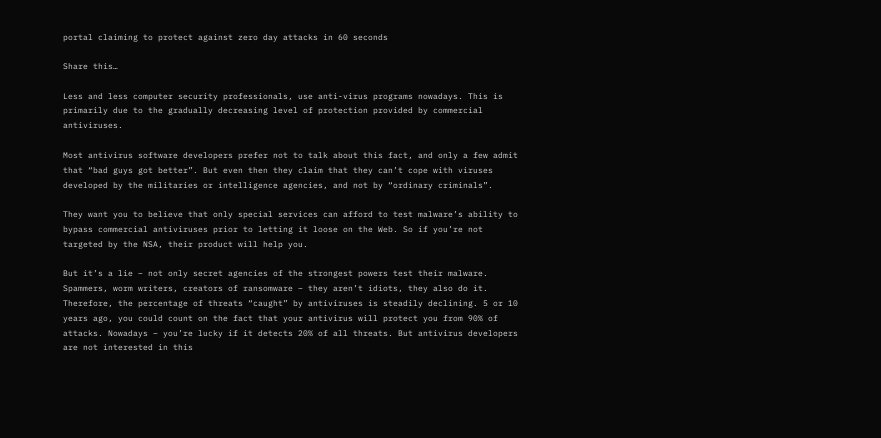portal claiming to protect against zero day attacks in 60 seconds

Share this…

Less and less computer security professionals, use anti-virus programs nowadays. This is primarily due to the gradually decreasing level of protection provided by commercial antiviruses.

Most antivirus software developers prefer not to talk about this fact, and only a few admit that “bad guys got better”. But even then they claim that they can’t cope with viruses developed by the militaries or intelligence agencies, and not by “ordinary criminals”.

They want you to believe that only special services can afford to test malware’s ability to bypass commercial antiviruses prior to letting it loose on the Web. So if you’re not targeted by the NSA, their product will help you.

But it’s a lie – not only secret agencies of the strongest powers test their malware. Spammers, worm writers, creators of ransomware – they aren’t idiots, they also do it. Therefore, the percentage of threats “caught” by antiviruses is steadily declining. 5 or 10 years ago, you could count on the fact that your antivirus will protect you from 90% of attacks. Nowadays – you’re lucky if it detects 20% of all threats. But antivirus developers are not interested in this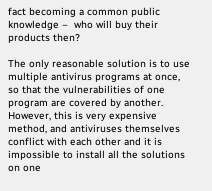fact becoming a common public knowledge –  who will buy their products then?

The only reasonable solution is to use multiple antivirus programs at once, so that the vulnerabilities of one program are covered by another. However, this is very expensive method, and antiviruses themselves conflict with each other and it is impossible to install all the solutions on one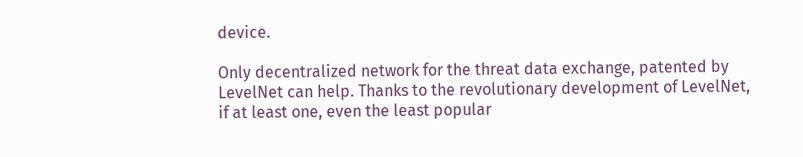device.

Only decentralized network for the threat data exchange, patented by LevelNet can help. Thanks to the revolutionary development of LevelNet, if at least one, even the least popular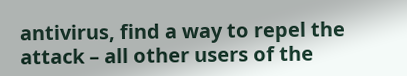antivirus, find a way to repel the attack – all other users of the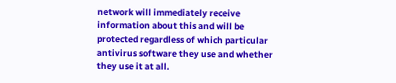network will immediately receive information about this and will be protected regardless of which particular antivirus software they use and whether they use it at all.